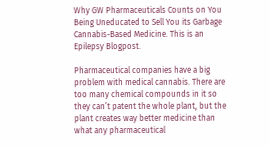Why GW Pharmaceuticals Counts on You Being Uneducated to Sell You its Garbage Cannabis-Based Medicine. This is an Epilepsy Blogpost.

Pharmaceutical companies have a big problem with medical cannabis. There are too many chemical compounds in it so they can’t patent the whole plant, but the plant creates way better medicine than what any pharmaceutical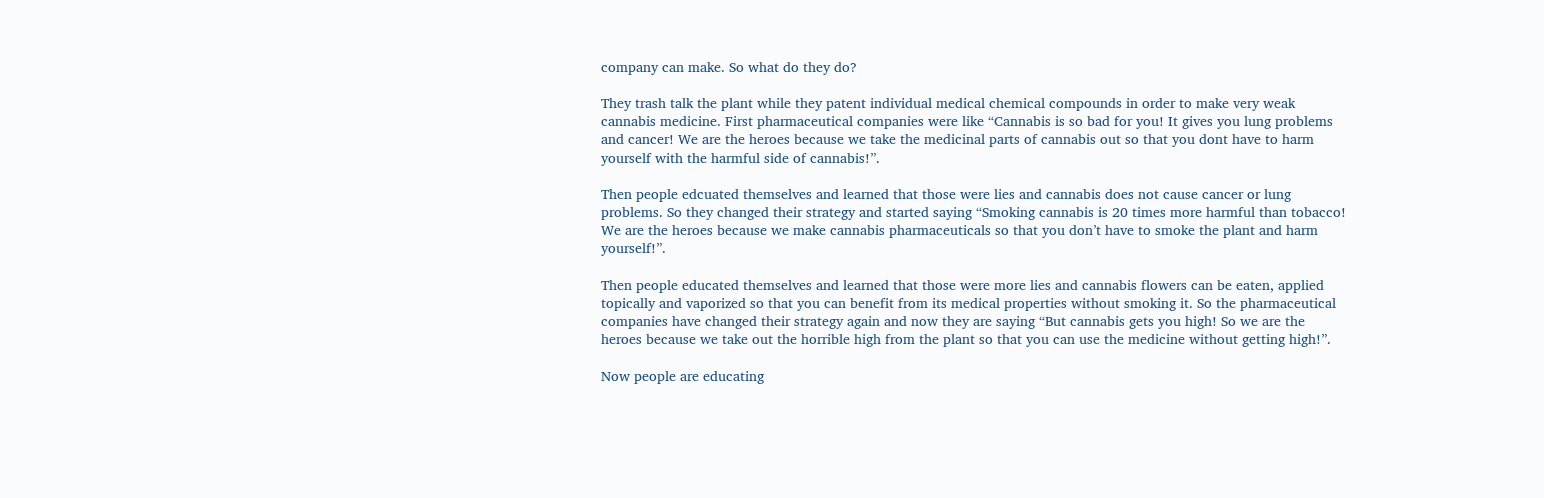company can make. So what do they do?

They trash talk the plant while they patent individual medical chemical compounds in order to make very weak cannabis medicine. First pharmaceutical companies were like “Cannabis is so bad for you! It gives you lung problems and cancer! We are the heroes because we take the medicinal parts of cannabis out so that you dont have to harm yourself with the harmful side of cannabis!”.

Then people edcuated themselves and learned that those were lies and cannabis does not cause cancer or lung problems. So they changed their strategy and started saying “Smoking cannabis is 20 times more harmful than tobacco! We are the heroes because we make cannabis pharmaceuticals so that you don’t have to smoke the plant and harm yourself!”.

Then people educated themselves and learned that those were more lies and cannabis flowers can be eaten, applied topically and vaporized so that you can benefit from its medical properties without smoking it. So the pharmaceutical companies have changed their strategy again and now they are saying “But cannabis gets you high! So we are the heroes because we take out the horrible high from the plant so that you can use the medicine without getting high!”.

Now people are educating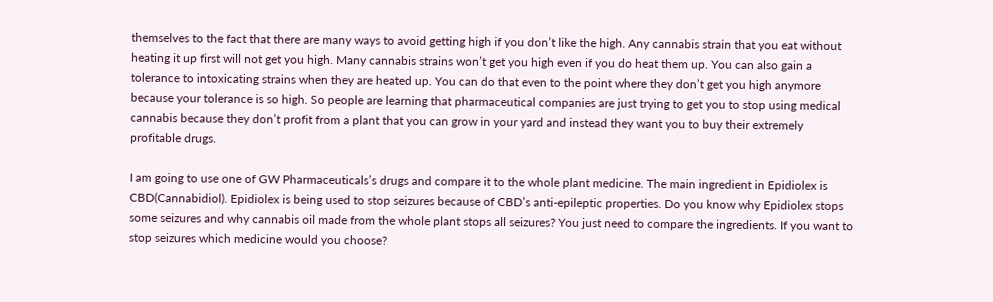themselves to the fact that there are many ways to avoid getting high if you don’t like the high. Any cannabis strain that you eat without heating it up first will not get you high. Many cannabis strains won’t get you high even if you do heat them up. You can also gain a tolerance to intoxicating strains when they are heated up. You can do that even to the point where they don’t get you high anymore because your tolerance is so high. So people are learning that pharmaceutical companies are just trying to get you to stop using medical cannabis because they don’t profit from a plant that you can grow in your yard and instead they want you to buy their extremely profitable drugs.

I am going to use one of GW Pharmaceuticals’s drugs and compare it to the whole plant medicine. The main ingredient in Epidiolex is CBD(Cannabidiol). Epidiolex is being used to stop seizures because of CBD’s anti-epileptic properties. Do you know why Epidiolex stops some seizures and why cannabis oil made from the whole plant stops all seizures? You just need to compare the ingredients. If you want to stop seizures which medicine would you choose?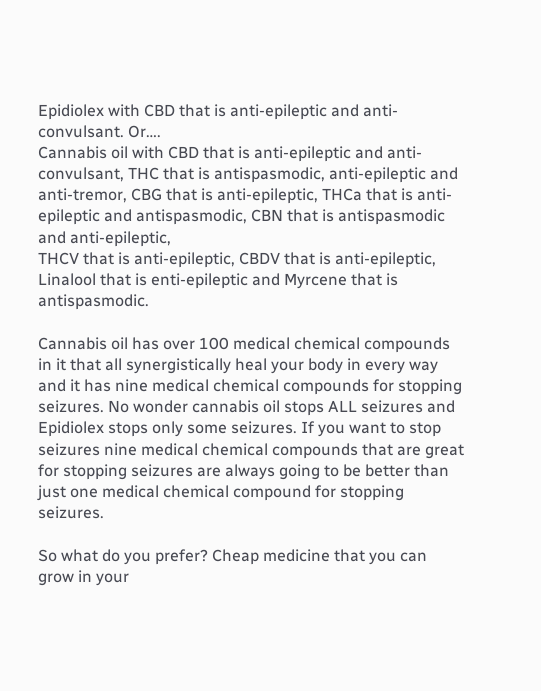Epidiolex with CBD that is anti-epileptic and anti-convulsant. Or….
Cannabis oil with CBD that is anti-epileptic and anti-convulsant, THC that is antispasmodic, anti-epileptic and anti-tremor, CBG that is anti-epileptic, THCa that is anti-epileptic and antispasmodic, CBN that is antispasmodic and anti-epileptic,
THCV that is anti-epileptic, CBDV that is anti-epileptic, Linalool that is enti-epileptic and Myrcene that is antispasmodic.

Cannabis oil has over 100 medical chemical compounds in it that all synergistically heal your body in every way and it has nine medical chemical compounds for stopping seizures. No wonder cannabis oil stops ALL seizures and Epidiolex stops only some seizures. If you want to stop seizures nine medical chemical compounds that are great for stopping seizures are always going to be better than just one medical chemical compound for stopping seizures.

So what do you prefer? Cheap medicine that you can grow in your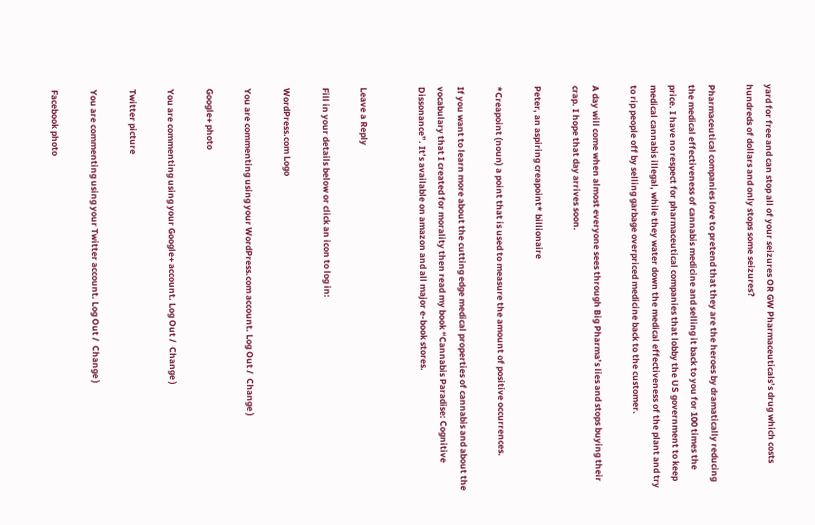yard for free and can stop all of your seizures OR GW Pharmaceuticals’s drug which costs hundreds of dollars and only stops some seizures?

Pharmaceutical companies love to pretend that they are the heroes by dramatically reducing the medical effectiveness of cannabis medicine and selling it back to you for 100 times the price. I have no respect for pharmaceutical companies that lobby the US government to keep medical cannabis illegal, while they water down the medical effectiveness of the plant and try to rip people off by selling garbage overpriced medicine back to the customer.

A day will come when almost everyone sees through Big Pharma’s lies and stops buying their crap. I hope that day arrives soon.

Peter, an aspiring creapoint* billionaire

*Creapoint (noun) a point that is used to measure the amount of positive occurrences.

If you want to learn more about the cutting edge medical properties of cannabis and about the vocabulary that I created for morality then read my book “Cannabis Paradise: Cognitive Dissonance”. It’s available on amazon and all major e-book stores.


Leave a Reply

Fill in your details below or click an icon to log in:

WordPress.com Logo

You are commenting using your WordPress.com account. Log Out /  Change )

Google+ photo

You are commenting using your Google+ account. Log Out /  Change )

Twitter picture

You are commenting using your Twitter account. Log Out /  Change )

Facebook photo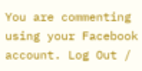You are commenting using your Facebook account. Log Out /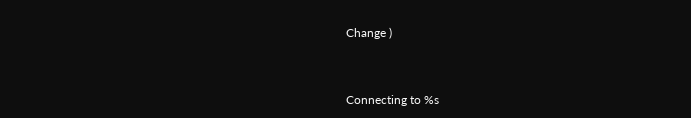Change )


Connecting to %s